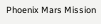Phoenix Mars Mission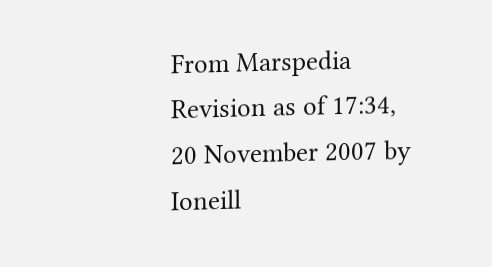From Marspedia
Revision as of 17:34, 20 November 2007 by Ioneill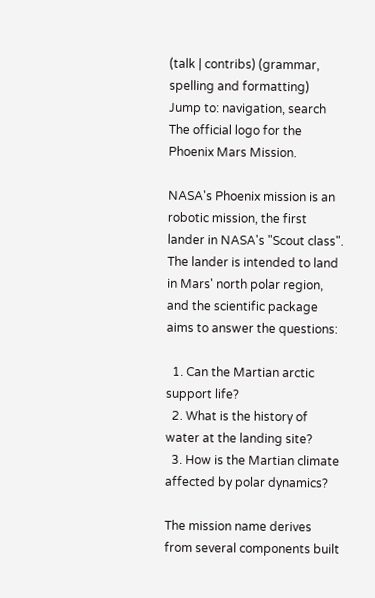(talk | contribs) (grammar, spelling and formatting)
Jump to: navigation, search
The official logo for the Phoenix Mars Mission.

NASA's Phoenix mission is an robotic mission, the first lander in NASA's "Scout class". The lander is intended to land in Mars' north polar region, and the scientific package aims to answer the questions:

  1. Can the Martian arctic support life?
  2. What is the history of water at the landing site?
  3. How is the Martian climate affected by polar dynamics?

The mission name derives from several components built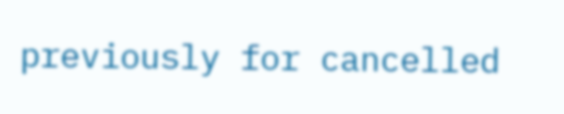previously for cancelled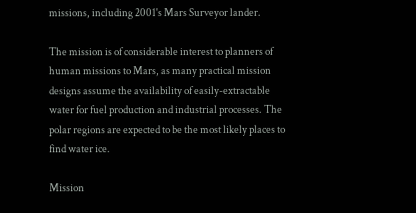missions, including 2001's Mars Surveyor lander.

The mission is of considerable interest to planners of human missions to Mars, as many practical mission designs assume the availability of easily-extractable water for fuel production and industrial processes. The polar regions are expected to be the most likely places to find water ice.

Mission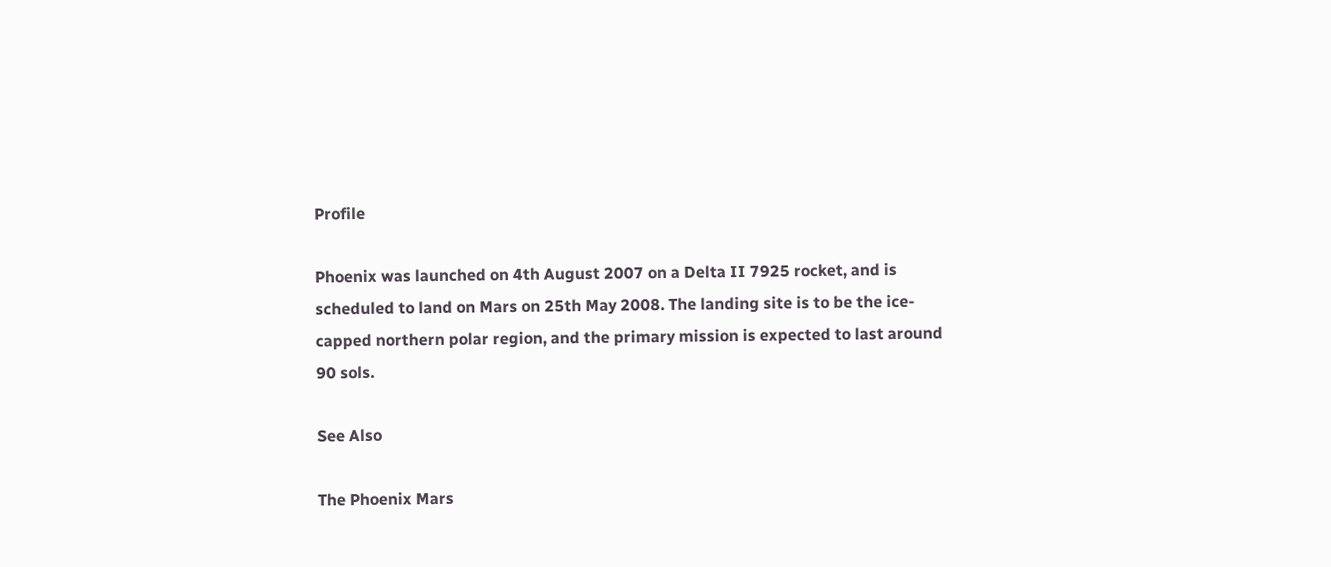Profile

Phoenix was launched on 4th August 2007 on a Delta II 7925 rocket, and is scheduled to land on Mars on 25th May 2008. The landing site is to be the ice-capped northern polar region, and the primary mission is expected to last around 90 sols.

See Also

The Phoenix Mars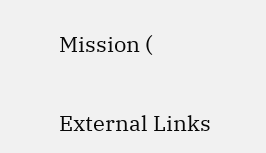Mission (

External Links